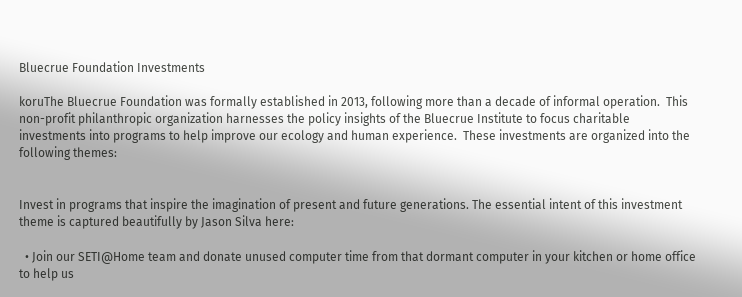Bluecrue Foundation Investments

koruThe Bluecrue Foundation was formally established in 2013, following more than a decade of informal operation.  This non-profit philanthropic organization harnesses the policy insights of the Bluecrue Institute to focus charitable investments into programs to help improve our ecology and human experience.  These investments are organized into the following themes:


Invest in programs that inspire the imagination of present and future generations. The essential intent of this investment theme is captured beautifully by Jason Silva here:

  • Join our SETI@Home team and donate unused computer time from that dormant computer in your kitchen or home office to help us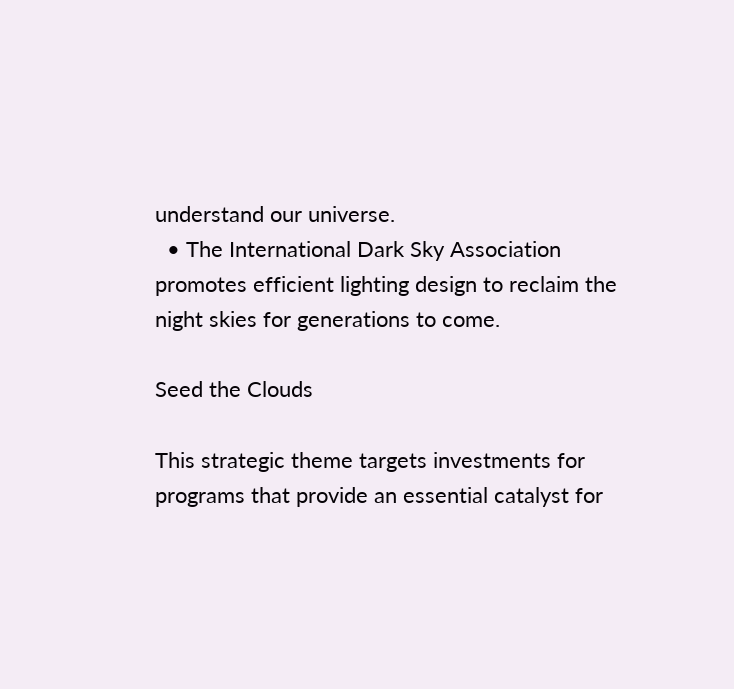understand our universe.
  • The International Dark Sky Association promotes efficient lighting design to reclaim the night skies for generations to come.

Seed the Clouds

This strategic theme targets investments for programs that provide an essential catalyst for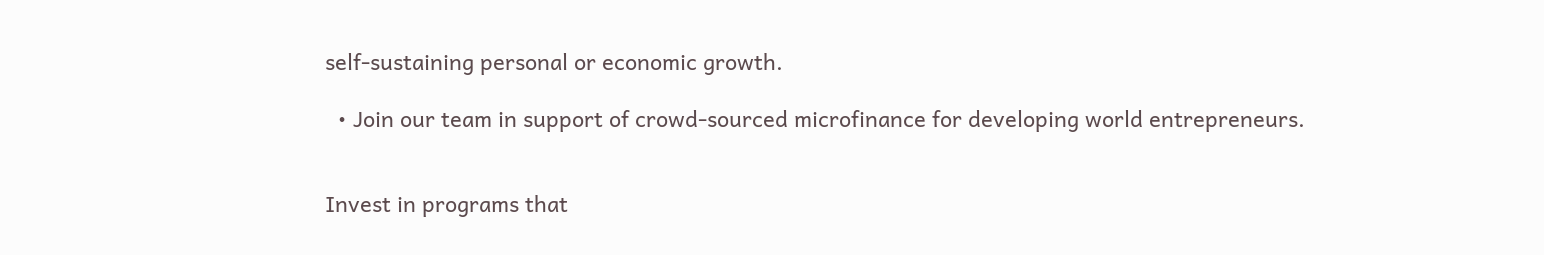self-sustaining personal or economic growth.

  • Join our team in support of crowd-sourced microfinance for developing world entrepreneurs.


Invest in programs that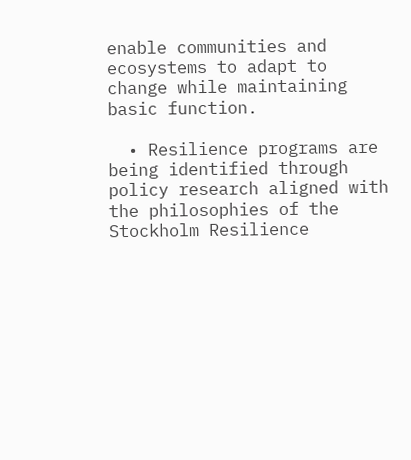enable communities and ecosystems to adapt to change while maintaining basic function.

  • Resilience programs are being identified through policy research aligned with the philosophies of the Stockholm Resilience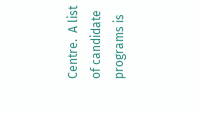Centre.  A list of candidate programs is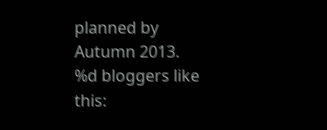planned by Autumn 2013.
%d bloggers like this: